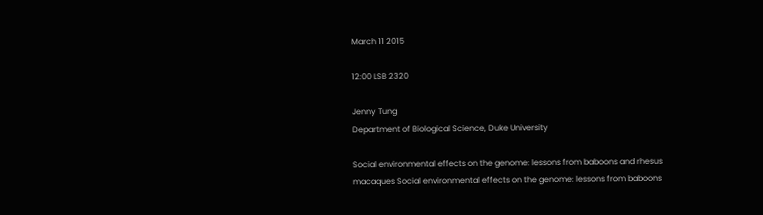March 11 2015

12:00 LSB 2320

Jenny Tung
Department of Biological Science, Duke University

Social environmental effects on the genome: lessons from baboons and rhesus macaques Social environmental effects on the genome: lessons from baboons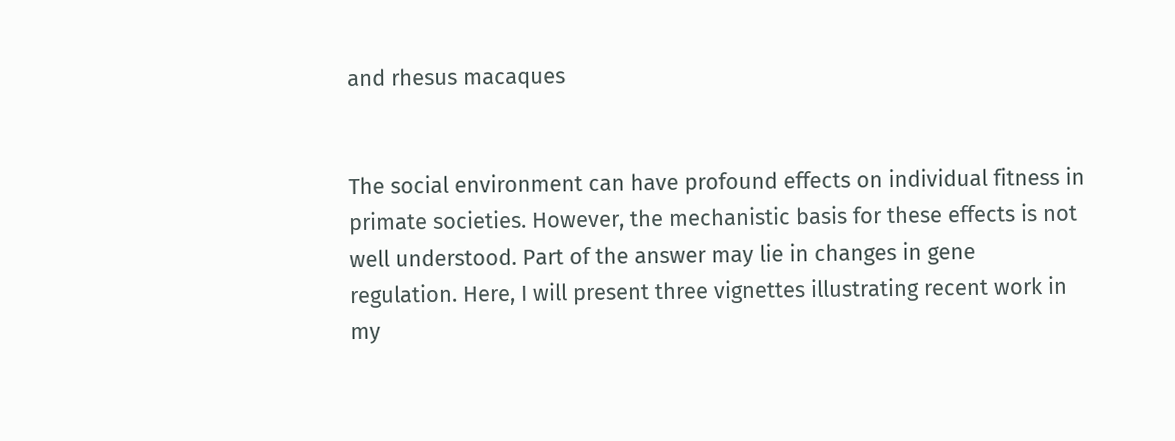and rhesus macaques


The social environment can have profound effects on individual fitness in primate societies. However, the mechanistic basis for these effects is not well understood. Part of the answer may lie in changes in gene regulation. Here, I will present three vignettes illustrating recent work in my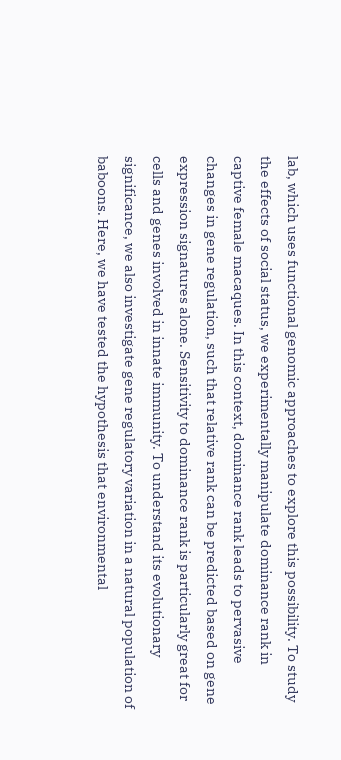lab, which uses functional genomic approaches to explore this possibility. To study the effects of social status, we experimentally manipulate dominance rank in captive female macaques. In this context, dominance rank leads to pervasive changes in gene regulation, such that relative rank can be predicted based on gene expression signatures alone. Sensitivity to dominance rank is particularly great for cells and genes involved in innate immunity. To understand its evolutionary significance, we also investigate gene regulatory variation in a natural population of baboons. Here, we have tested the hypothesis that environmental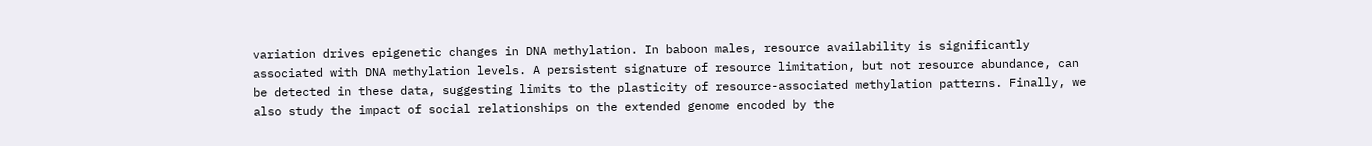variation drives epigenetic changes in DNA methylation. In baboon males, resource availability is significantly associated with DNA methylation levels. A persistent signature of resource limitation, but not resource abundance, can be detected in these data, suggesting limits to the plasticity of resource-associated methylation patterns. Finally, we also study the impact of social relationships on the extended genome encoded by the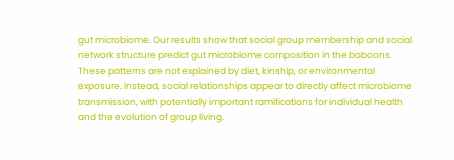gut microbiome. Our results show that social group membership and social network structure predict gut microbiome composition in the baboons. These patterns are not explained by diet, kinship, or environmental exposure. Instead, social relationships appear to directly affect microbiome transmission, with potentially important ramifications for individual health and the evolution of group living.